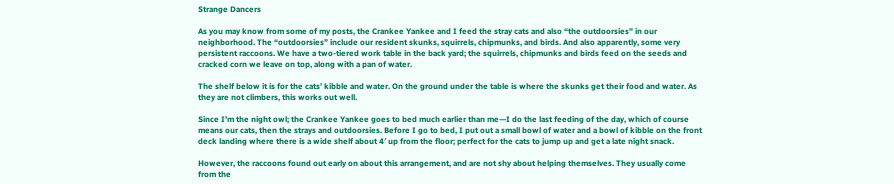Strange Dancers

As you may know from some of my posts, the Crankee Yankee and I feed the stray cats and also “the outdoorsies” in our neighborhood. The “outdoorsies” include our resident skunks, squirrels, chipmunks, and birds. And also apparently, some very persistent raccoons. We have a two-tiered work table in the back yard; the squirrels, chipmunks and birds feed on the seeds and cracked corn we leave on top, along with a pan of water.

The shelf below it is for the cats’ kibble and water. On the ground under the table is where the skunks get their food and water. As they are not climbers, this works out well.

Since I’m the night owl; the Crankee Yankee goes to bed much earlier than me—I do the last feeding of the day, which of course means our cats, then the strays and outdoorsies. Before I go to bed, I put out a small bowl of water and a bowl of kibble on the front deck landing where there is a wide shelf about 4′ up from the floor; perfect for the cats to jump up and get a late night snack.

However, the raccoons found out early on about this arrangement, and are not shy about helping themselves. They usually come from the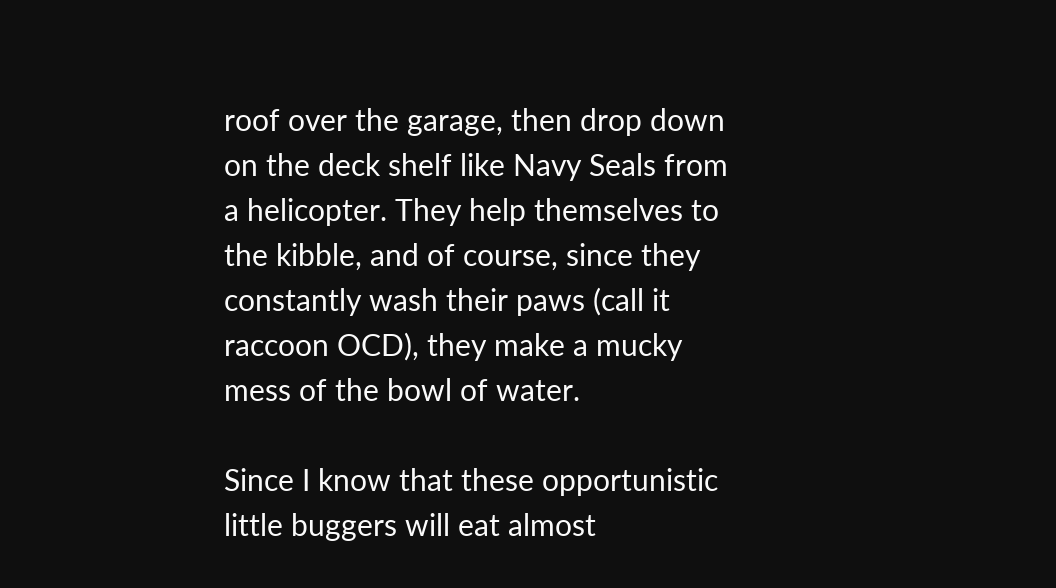roof over the garage, then drop down on the deck shelf like Navy Seals from a helicopter. They help themselves to the kibble, and of course, since they constantly wash their paws (call it raccoon OCD), they make a mucky mess of the bowl of water.

Since I know that these opportunistic little buggers will eat almost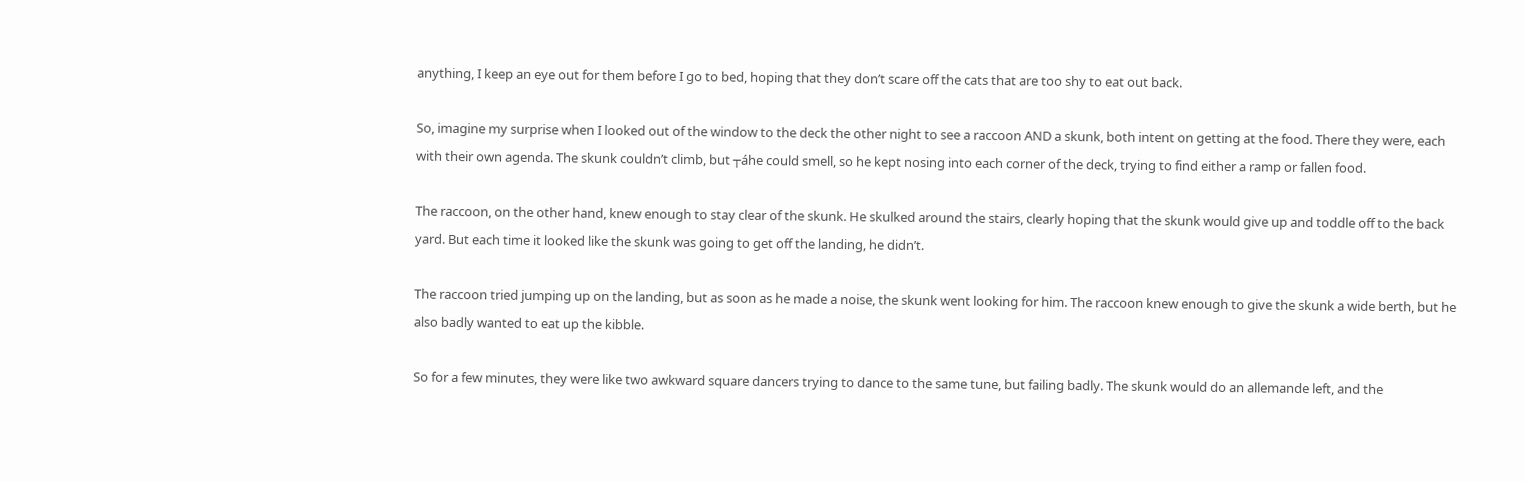anything, I keep an eye out for them before I go to bed, hoping that they don’t scare off the cats that are too shy to eat out back.

So, imagine my surprise when I looked out of the window to the deck the other night to see a raccoon AND a skunk, both intent on getting at the food. There they were, each with their own agenda. The skunk couldn’t climb, but ┬áhe could smell, so he kept nosing into each corner of the deck, trying to find either a ramp or fallen food.

The raccoon, on the other hand, knew enough to stay clear of the skunk. He skulked around the stairs, clearly hoping that the skunk would give up and toddle off to the back yard. But each time it looked like the skunk was going to get off the landing, he didn’t.

The raccoon tried jumping up on the landing, but as soon as he made a noise, the skunk went looking for him. The raccoon knew enough to give the skunk a wide berth, but he also badly wanted to eat up the kibble.

So for a few minutes, they were like two awkward square dancers trying to dance to the same tune, but failing badly. The skunk would do an allemande left, and the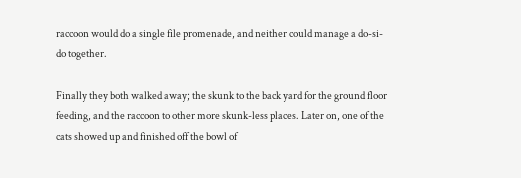raccoon would do a single file promenade, and neither could manage a do-si-do together.

Finally they both walked away; the skunk to the back yard for the ground floor feeding, and the raccoon to other more skunk-less places. Later on, one of the cats showed up and finished off the bowl of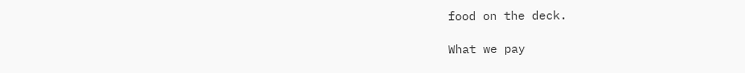food on the deck.

What we pay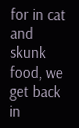for in cat and skunk food, we get back in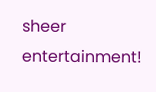sheer entertainment!